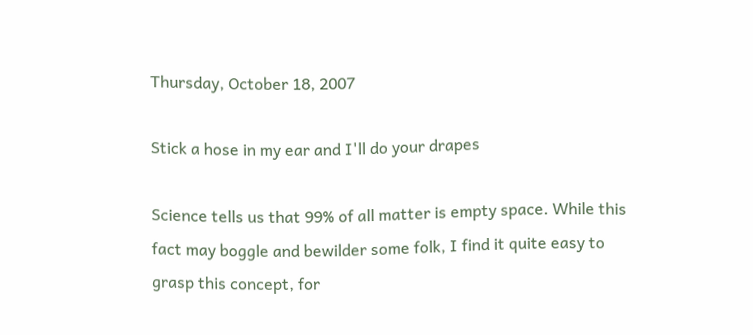Thursday, October 18, 2007

Stick a hose in my ear and I'll do your drapes

Science tells us that 99% of all matter is empty space. While this fact may boggle and bewilder some folk, I find it quite easy to grasp this concept, for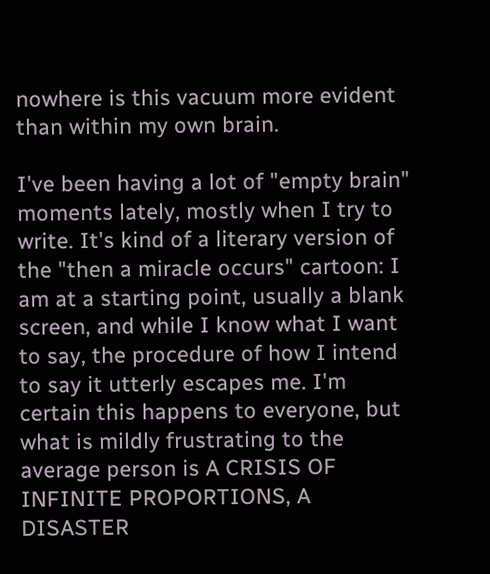nowhere is this vacuum more evident than within my own brain.

I've been having a lot of "empty brain" moments lately, mostly when I try to write. It's kind of a literary version of the "then a miracle occurs" cartoon: I am at a starting point, usually a blank screen, and while I know what I want to say, the procedure of how I intend to say it utterly escapes me. I'm certain this happens to everyone, but what is mildly frustrating to the average person is A CRISIS OF INFINITE PROPORTIONS, A DISASTER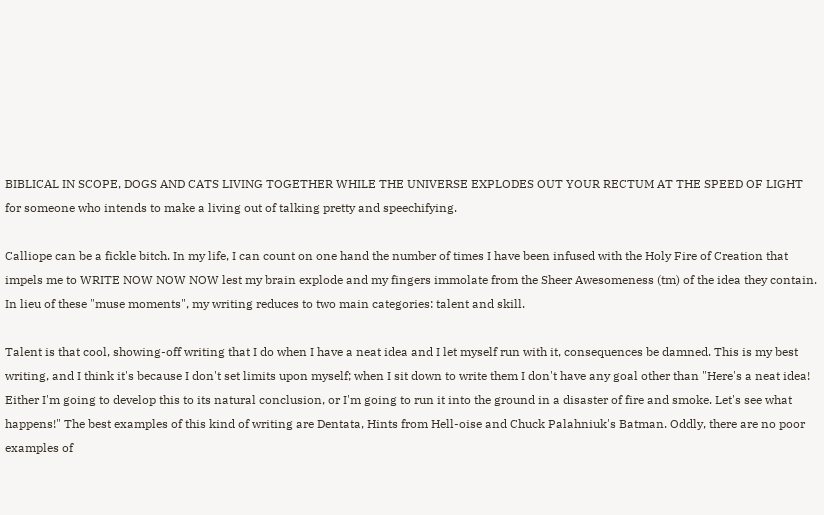BIBLICAL IN SCOPE, DOGS AND CATS LIVING TOGETHER WHILE THE UNIVERSE EXPLODES OUT YOUR RECTUM AT THE SPEED OF LIGHT for someone who intends to make a living out of talking pretty and speechifying.

Calliope can be a fickle bitch. In my life, I can count on one hand the number of times I have been infused with the Holy Fire of Creation that impels me to WRITE NOW NOW NOW lest my brain explode and my fingers immolate from the Sheer Awesomeness (tm) of the idea they contain. In lieu of these "muse moments", my writing reduces to two main categories: talent and skill.

Talent is that cool, showing-off writing that I do when I have a neat idea and I let myself run with it, consequences be damned. This is my best writing, and I think it's because I don't set limits upon myself; when I sit down to write them I don't have any goal other than "Here's a neat idea! Either I'm going to develop this to its natural conclusion, or I'm going to run it into the ground in a disaster of fire and smoke. Let's see what happens!" The best examples of this kind of writing are Dentata, Hints from Hell-oise and Chuck Palahniuk's Batman. Oddly, there are no poor examples of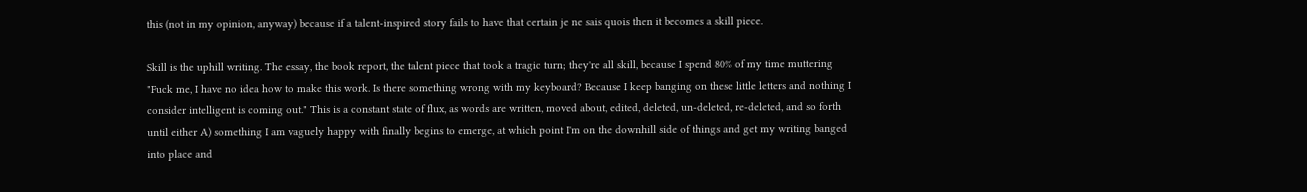this (not in my opinion, anyway) because if a talent-inspired story fails to have that certain je ne sais quois then it becomes a skill piece.

Skill is the uphill writing. The essay, the book report, the talent piece that took a tragic turn; they're all skill, because I spend 80% of my time muttering "Fuck me, I have no idea how to make this work. Is there something wrong with my keyboard? Because I keep banging on these little letters and nothing I consider intelligent is coming out." This is a constant state of flux, as words are written, moved about, edited, deleted, un-deleted, re-deleted, and so forth until either A) something I am vaguely happy with finally begins to emerge, at which point I'm on the downhill side of things and get my writing banged into place and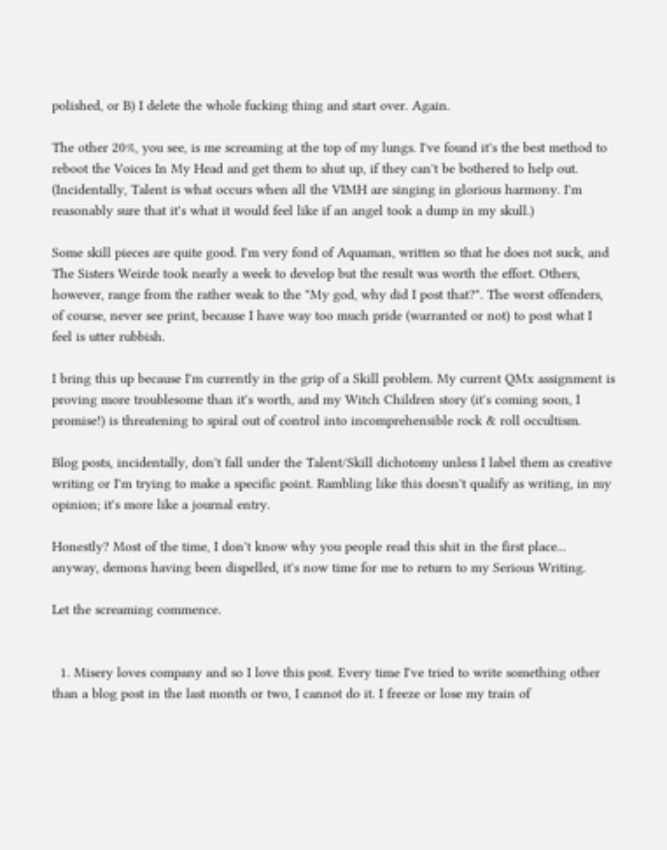polished, or B) I delete the whole fucking thing and start over. Again.

The other 20%, you see, is me screaming at the top of my lungs. I've found it's the best method to reboot the Voices In My Head and get them to shut up, if they can't be bothered to help out. (Incidentally, Talent is what occurs when all the VIMH are singing in glorious harmony. I'm reasonably sure that it's what it would feel like if an angel took a dump in my skull.)

Some skill pieces are quite good. I'm very fond of Aquaman, written so that he does not suck, and The Sisters Weirde took nearly a week to develop but the result was worth the effort. Others, however, range from the rather weak to the "My god, why did I post that?". The worst offenders, of course, never see print, because I have way too much pride (warranted or not) to post what I feel is utter rubbish.

I bring this up because I'm currently in the grip of a Skill problem. My current QMx assignment is proving more troublesome than it's worth, and my Witch Children story (it's coming soon, I promise!) is threatening to spiral out of control into incomprehensible rock & roll occultism.

Blog posts, incidentally, don't fall under the Talent/Skill dichotomy unless I label them as creative writing or I'm trying to make a specific point. Rambling like this doesn't qualify as writing, in my opinion; it's more like a journal entry.

Honestly? Most of the time, I don't know why you people read this shit in the first place... anyway, demons having been dispelled, it's now time for me to return to my Serious Writing.

Let the screaming commence.


  1. Misery loves company and so I love this post. Every time I've tried to write something other than a blog post in the last month or two, I cannot do it. I freeze or lose my train of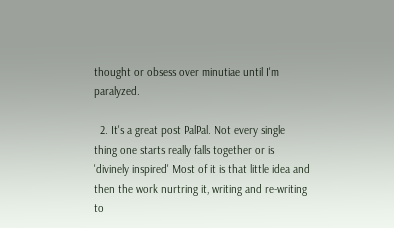thought or obsess over minutiae until I'm paralyzed.

  2. It's a great post PalPal. Not every single thing one starts really falls together or is 'divinely inspired' Most of it is that little idea and then the work nurtring it, writing and re-writing to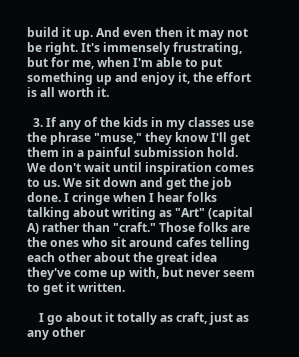build it up. And even then it may not be right. It's immensely frustrating, but for me, when I'm able to put something up and enjoy it, the effort is all worth it.

  3. If any of the kids in my classes use the phrase "muse," they know I'll get them in a painful submission hold. We don't wait until inspiration comes to us. We sit down and get the job done. I cringe when I hear folks talking about writing as "Art" (capital A) rather than "craft." Those folks are the ones who sit around cafes telling each other about the great idea they've come up with, but never seem to get it written.

    I go about it totally as craft, just as any other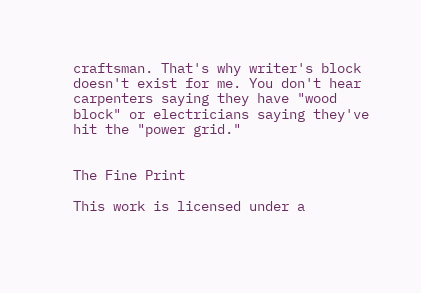craftsman. That's why writer's block doesn't exist for me. You don't hear carpenters saying they have "wood block" or electricians saying they've hit the "power grid."


The Fine Print

This work is licensed under a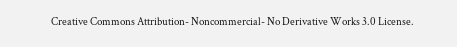Creative Commons Attribution- Noncommercial- No Derivative Works 3.0 License.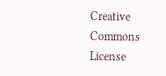Creative Commons License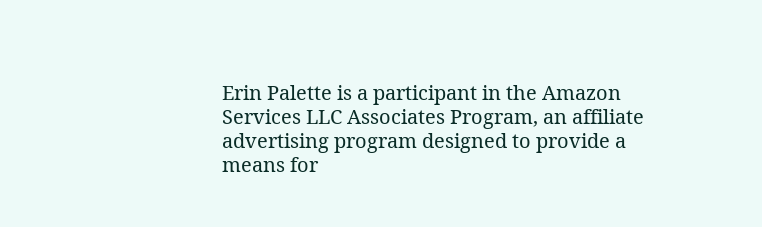Erin Palette is a participant in the Amazon Services LLC Associates Program, an affiliate advertising program designed to provide a means for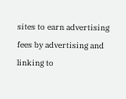sites to earn advertising fees by advertising and linking to